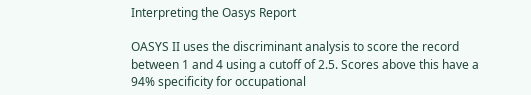Interpreting the Oasys Report

OASYS II uses the discriminant analysis to score the record between 1 and 4 using a cutoff of 2.5. Scores above this have a 94% specificity for occupational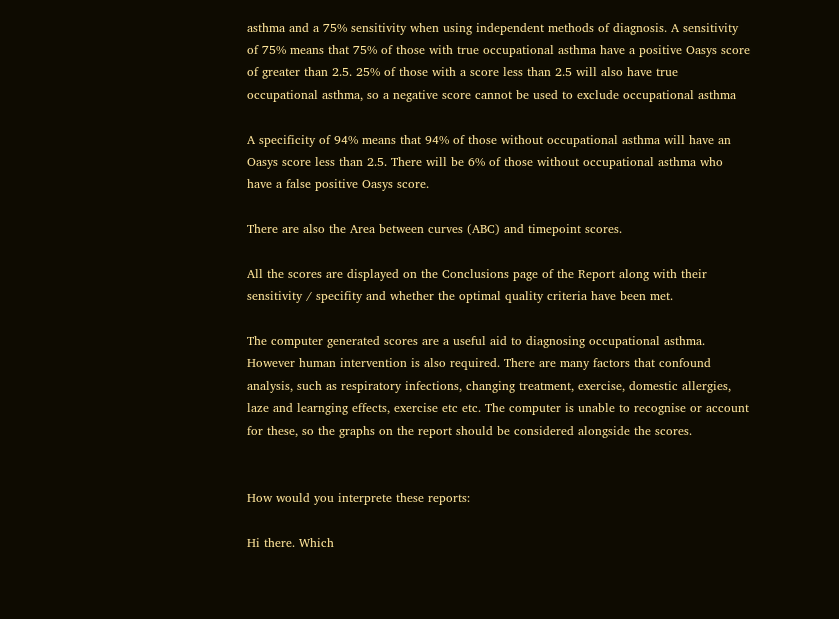asthma and a 75% sensitivity when using independent methods of diagnosis. A sensitivity of 75% means that 75% of those with true occupational asthma have a positive Oasys score of greater than 2.5. 25% of those with a score less than 2.5 will also have true occupational asthma, so a negative score cannot be used to exclude occupational asthma

A specificity of 94% means that 94% of those without occupational asthma will have an Oasys score less than 2.5. There will be 6% of those without occupational asthma who have a false positive Oasys score.

There are also the Area between curves (ABC) and timepoint scores.

All the scores are displayed on the Conclusions page of the Report along with their sensitivity / specifity and whether the optimal quality criteria have been met.

The computer generated scores are a useful aid to diagnosing occupational asthma. However human intervention is also required. There are many factors that confound analysis, such as respiratory infections, changing treatment, exercise, domestic allergies, laze and learnging effects, exercise etc etc. The computer is unable to recognise or account for these, so the graphs on the report should be considered alongside the scores.


How would you interprete these reports:

Hi there. Which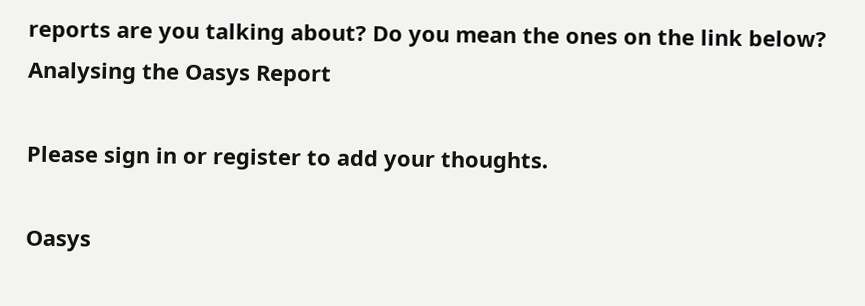reports are you talking about? Do you mean the ones on the link below?
Analysing the Oasys Report

Please sign in or register to add your thoughts.

Oasys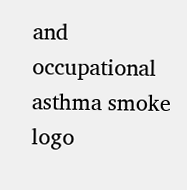and occupational asthma smoke logo